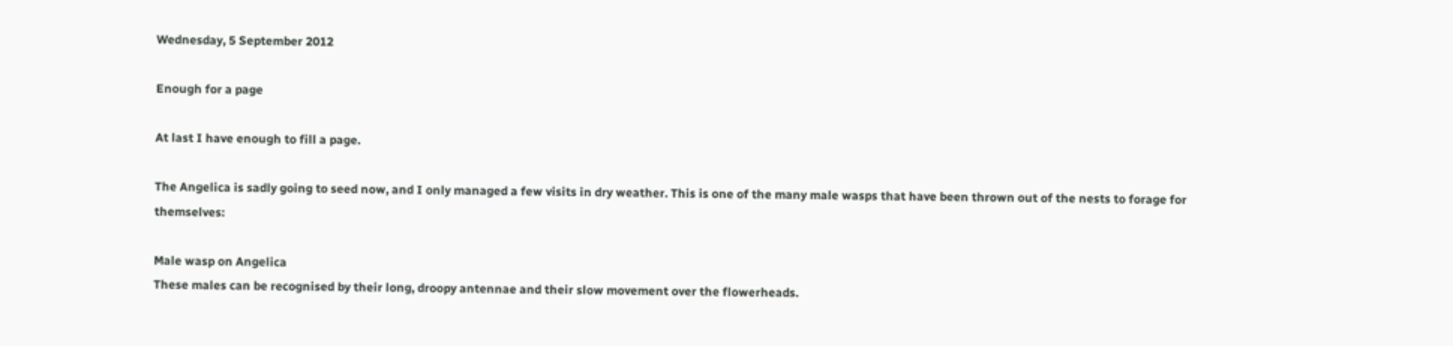Wednesday, 5 September 2012

Enough for a page

At last I have enough to fill a page.

The Angelica is sadly going to seed now, and I only managed a few visits in dry weather. This is one of the many male wasps that have been thrown out of the nests to forage for themselves:

Male wasp on Angelica
These males can be recognised by their long, droopy antennae and their slow movement over the flowerheads.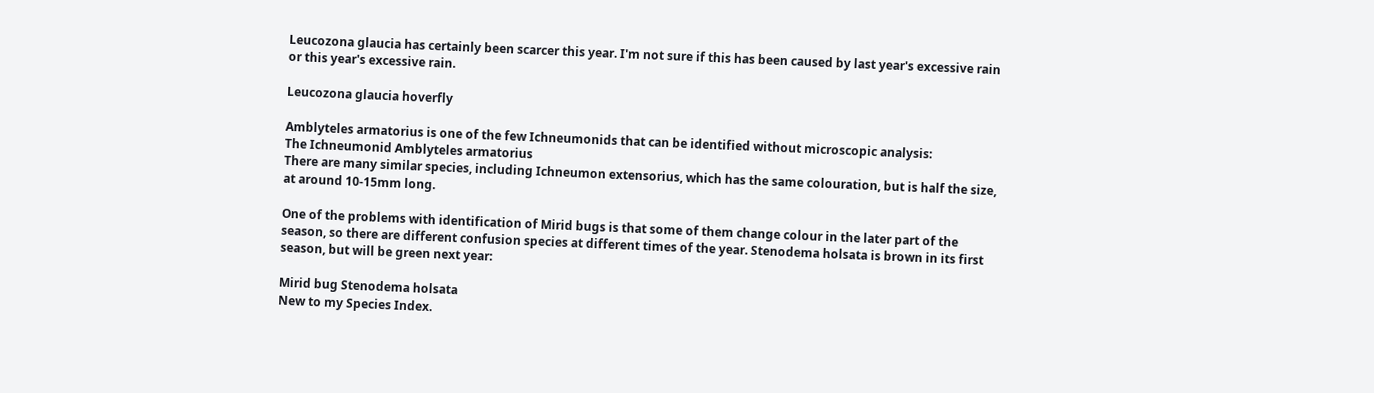Leucozona glaucia has certainly been scarcer this year. I'm not sure if this has been caused by last year's excessive rain or this year's excessive rain.

Leucozona glaucia hoverfly

Amblyteles armatorius is one of the few Ichneumonids that can be identified without microscopic analysis:
The Ichneumonid Amblyteles armatorius
There are many similar species, including Ichneumon extensorius, which has the same colouration, but is half the size, at around 10-15mm long.

One of the problems with identification of Mirid bugs is that some of them change colour in the later part of the season, so there are different confusion species at different times of the year. Stenodema holsata is brown in its first season, but will be green next year:

Mirid bug Stenodema holsata
New to my Species Index.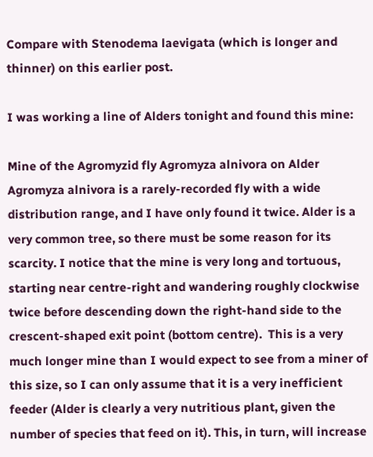Compare with Stenodema laevigata (which is longer and thinner) on this earlier post.

I was working a line of Alders tonight and found this mine:

Mine of the Agromyzid fly Agromyza alnivora on Alder
Agromyza alnivora is a rarely-recorded fly with a wide distribution range, and I have only found it twice. Alder is a very common tree, so there must be some reason for its scarcity. I notice that the mine is very long and tortuous, starting near centre-right and wandering roughly clockwise twice before descending down the right-hand side to the crescent-shaped exit point (bottom centre).  This is a very much longer mine than I would expect to see from a miner of this size, so I can only assume that it is a very inefficient feeder (Alder is clearly a very nutritious plant, given the number of species that feed on it). This, in turn, will increase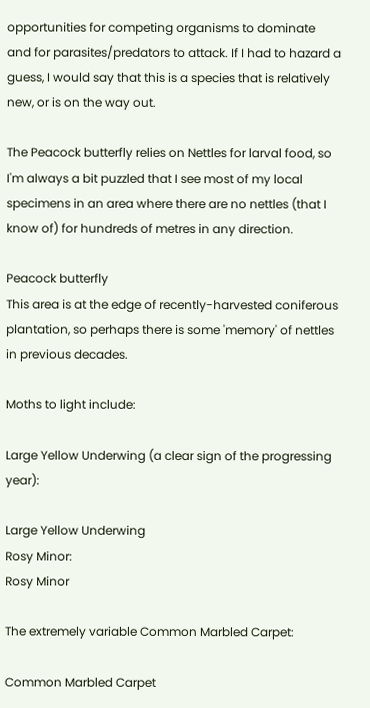opportunities for competing organisms to dominate and for parasites/predators to attack. If I had to hazard a guess, I would say that this is a species that is relatively new, or is on the way out.

The Peacock butterfly relies on Nettles for larval food, so I'm always a bit puzzled that I see most of my local specimens in an area where there are no nettles (that I know of) for hundreds of metres in any direction.

Peacock butterfly
This area is at the edge of recently-harvested coniferous plantation, so perhaps there is some 'memory' of nettles in previous decades.

Moths to light include:

Large Yellow Underwing (a clear sign of the progressing year):

Large Yellow Underwing
Rosy Minor:
Rosy Minor

The extremely variable Common Marbled Carpet:

Common Marbled Carpet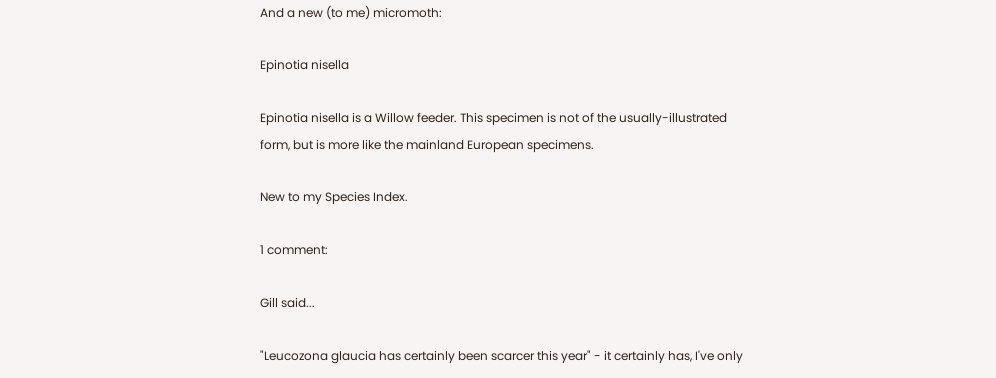And a new (to me) micromoth:

Epinotia nisella

Epinotia nisella is a Willow feeder. This specimen is not of the usually-illustrated form, but is more like the mainland European specimens.

New to my Species Index.

1 comment:

Gill said...

"Leucozona glaucia has certainly been scarcer this year" - it certainly has, I've only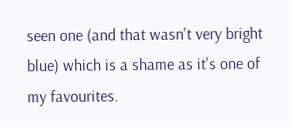seen one (and that wasn't very bright blue) which is a shame as it's one of my favourites.